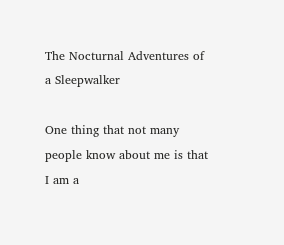The Nocturnal Adventures of a Sleepwalker

One thing that not many people know about me is that I am a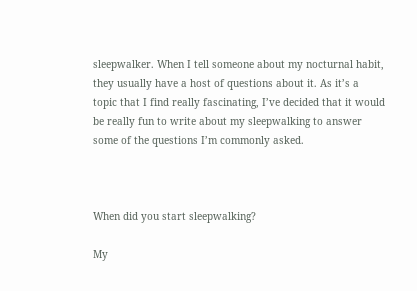sleepwalker. When I tell someone about my nocturnal habit, they usually have a host of questions about it. As it’s a topic that I find really fascinating, I’ve decided that it would be really fun to write about my sleepwalking to answer some of the questions I’m commonly asked.



When did you start sleepwalking?

My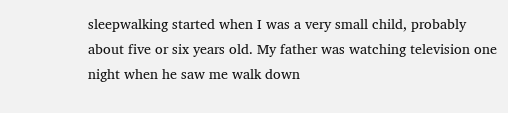sleepwalking started when I was a very small child, probably about five or six years old. My father was watching television one night when he saw me walk down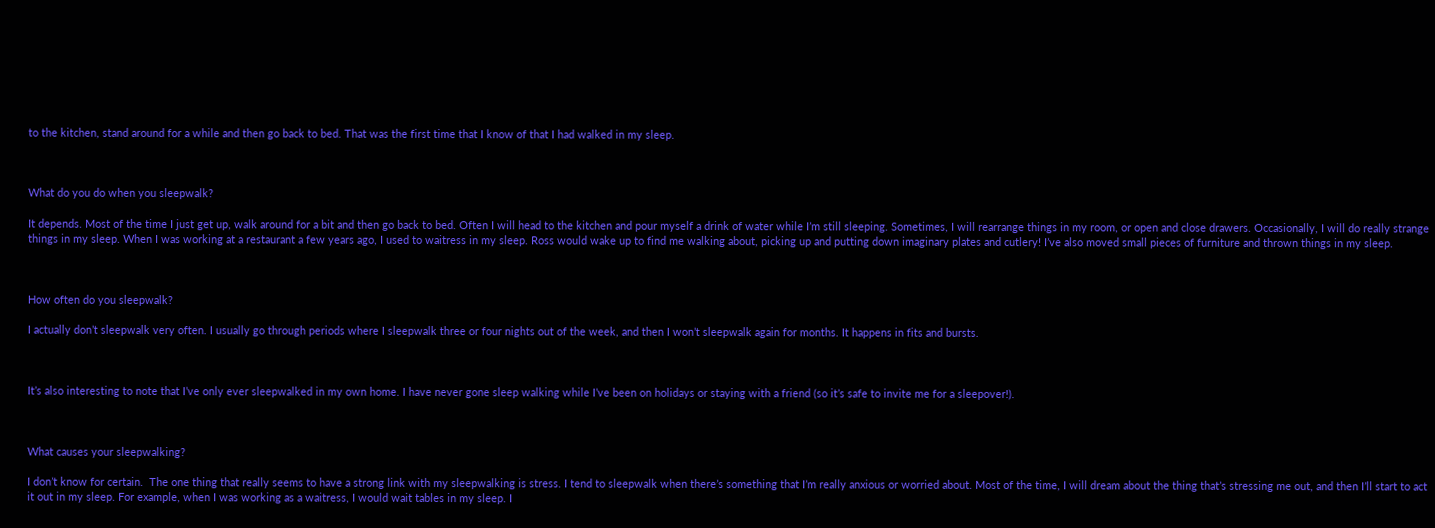to the kitchen, stand around for a while and then go back to bed. That was the first time that I know of that I had walked in my sleep.



What do you do when you sleepwalk?

It depends. Most of the time I just get up, walk around for a bit and then go back to bed. Often I will head to the kitchen and pour myself a drink of water while I’m still sleeping. Sometimes, I will rearrange things in my room, or open and close drawers. Occasionally, I will do really strange things in my sleep. When I was working at a restaurant a few years ago, I used to waitress in my sleep. Ross would wake up to find me walking about, picking up and putting down imaginary plates and cutlery! I’ve also moved small pieces of furniture and thrown things in my sleep.



How often do you sleepwalk?

I actually don’t sleepwalk very often. I usually go through periods where I sleepwalk three or four nights out of the week, and then I won’t sleepwalk again for months. It happens in fits and bursts.



It’s also interesting to note that I’ve only ever sleepwalked in my own home. I have never gone sleep walking while I’ve been on holidays or staying with a friend (so it’s safe to invite me for a sleepover!).



What causes your sleepwalking?

I don’t know for certain.  The one thing that really seems to have a strong link with my sleepwalking is stress. I tend to sleepwalk when there’s something that I’m really anxious or worried about. Most of the time, I will dream about the thing that’s stressing me out, and then I’ll start to act it out in my sleep. For example, when I was working as a waitress, I would wait tables in my sleep. I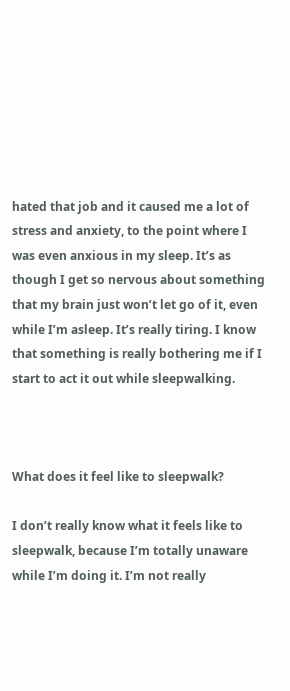hated that job and it caused me a lot of stress and anxiety, to the point where I was even anxious in my sleep. It’s as though I get so nervous about something that my brain just won’t let go of it, even while I’m asleep. It’s really tiring. I know that something is really bothering me if I start to act it out while sleepwalking.



What does it feel like to sleepwalk?

I don’t really know what it feels like to sleepwalk, because I’m totally unaware while I’m doing it. I’m not really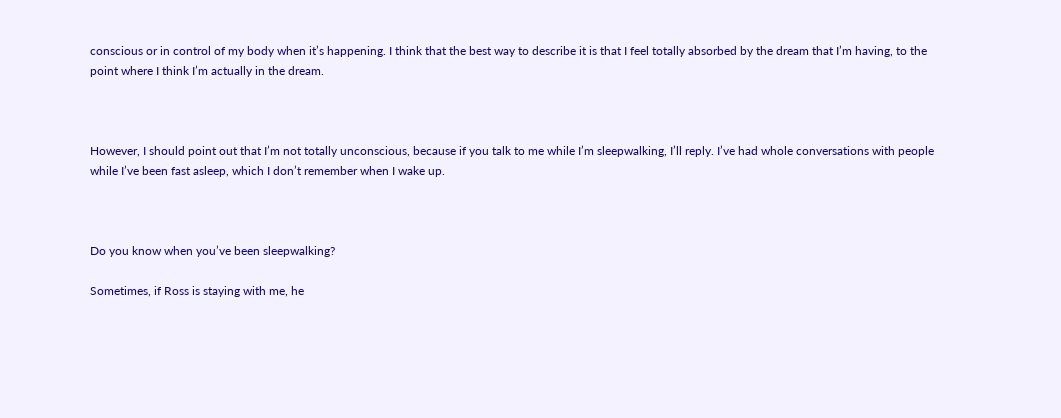conscious or in control of my body when it’s happening. I think that the best way to describe it is that I feel totally absorbed by the dream that I’m having, to the point where I think I’m actually in the dream.



However, I should point out that I’m not totally unconscious, because if you talk to me while I’m sleepwalking, I’ll reply. I’ve had whole conversations with people while I’ve been fast asleep, which I don’t remember when I wake up.



Do you know when you’ve been sleepwalking?

Sometimes, if Ross is staying with me, he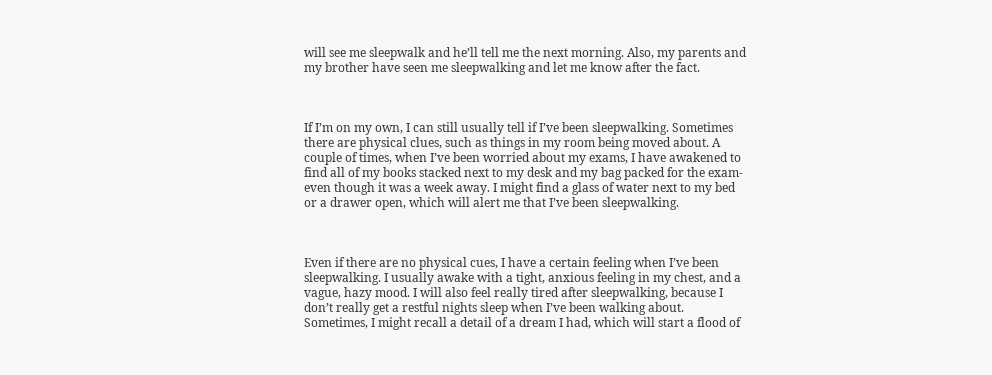will see me sleepwalk and he’ll tell me the next morning. Also, my parents and my brother have seen me sleepwalking and let me know after the fact.



If I’m on my own, I can still usually tell if I’ve been sleepwalking. Sometimes there are physical clues, such as things in my room being moved about. A couple of times, when I’ve been worried about my exams, I have awakened to find all of my books stacked next to my desk and my bag packed for the exam- even though it was a week away. I might find a glass of water next to my bed or a drawer open, which will alert me that I’ve been sleepwalking.



Even if there are no physical cues, I have a certain feeling when I’ve been sleepwalking. I usually awake with a tight, anxious feeling in my chest, and a vague, hazy mood. I will also feel really tired after sleepwalking, because I don’t really get a restful nights sleep when I’ve been walking about. Sometimes, I might recall a detail of a dream I had, which will start a flood of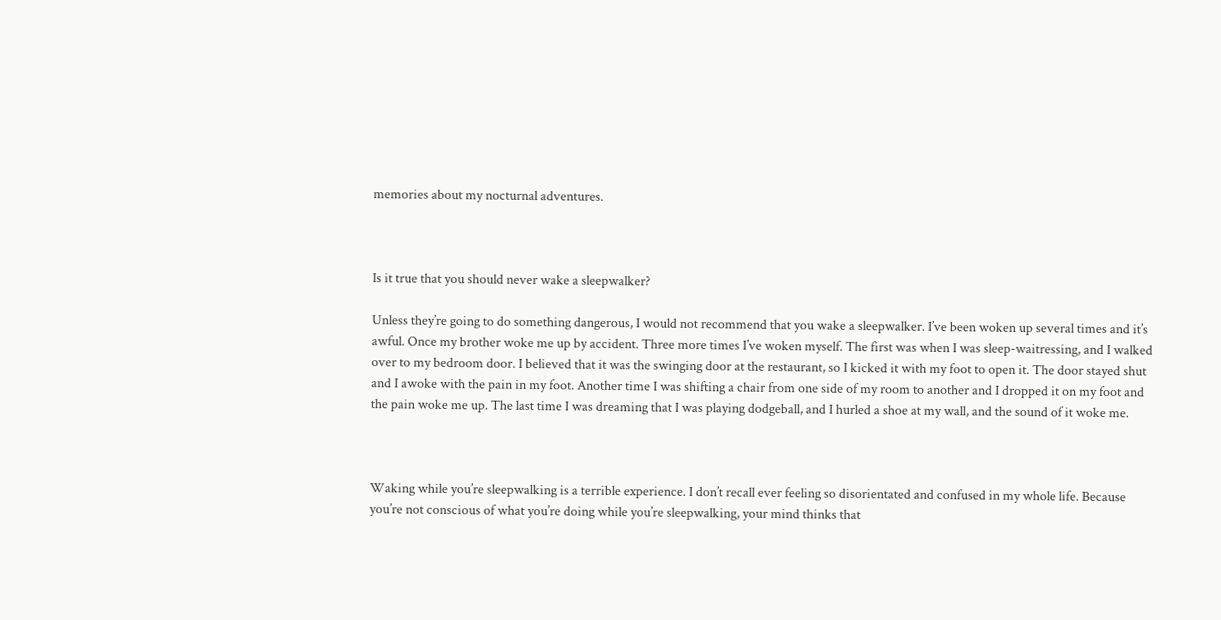memories about my nocturnal adventures.



Is it true that you should never wake a sleepwalker?

Unless they’re going to do something dangerous, I would not recommend that you wake a sleepwalker. I’ve been woken up several times and it’s awful. Once my brother woke me up by accident. Three more times I’ve woken myself. The first was when I was sleep-waitressing, and I walked over to my bedroom door. I believed that it was the swinging door at the restaurant, so I kicked it with my foot to open it. The door stayed shut and I awoke with the pain in my foot. Another time I was shifting a chair from one side of my room to another and I dropped it on my foot and the pain woke me up. The last time I was dreaming that I was playing dodgeball, and I hurled a shoe at my wall, and the sound of it woke me.



Waking while you’re sleepwalking is a terrible experience. I don’t recall ever feeling so disorientated and confused in my whole life. Because you’re not conscious of what you’re doing while you’re sleepwalking, your mind thinks that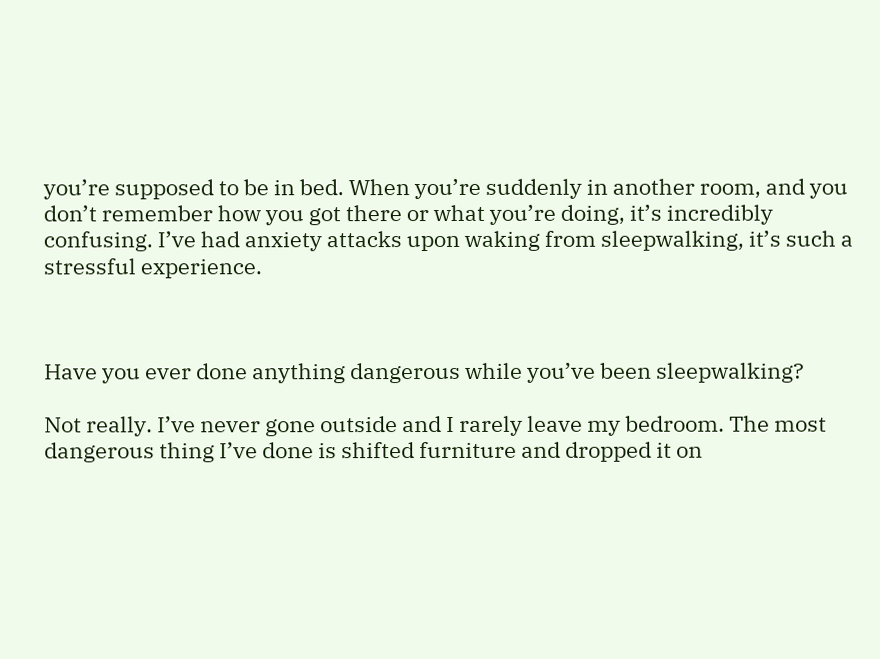you’re supposed to be in bed. When you’re suddenly in another room, and you don’t remember how you got there or what you’re doing, it’s incredibly confusing. I’ve had anxiety attacks upon waking from sleepwalking, it’s such a stressful experience.



Have you ever done anything dangerous while you’ve been sleepwalking?

Not really. I’ve never gone outside and I rarely leave my bedroom. The most dangerous thing I’ve done is shifted furniture and dropped it on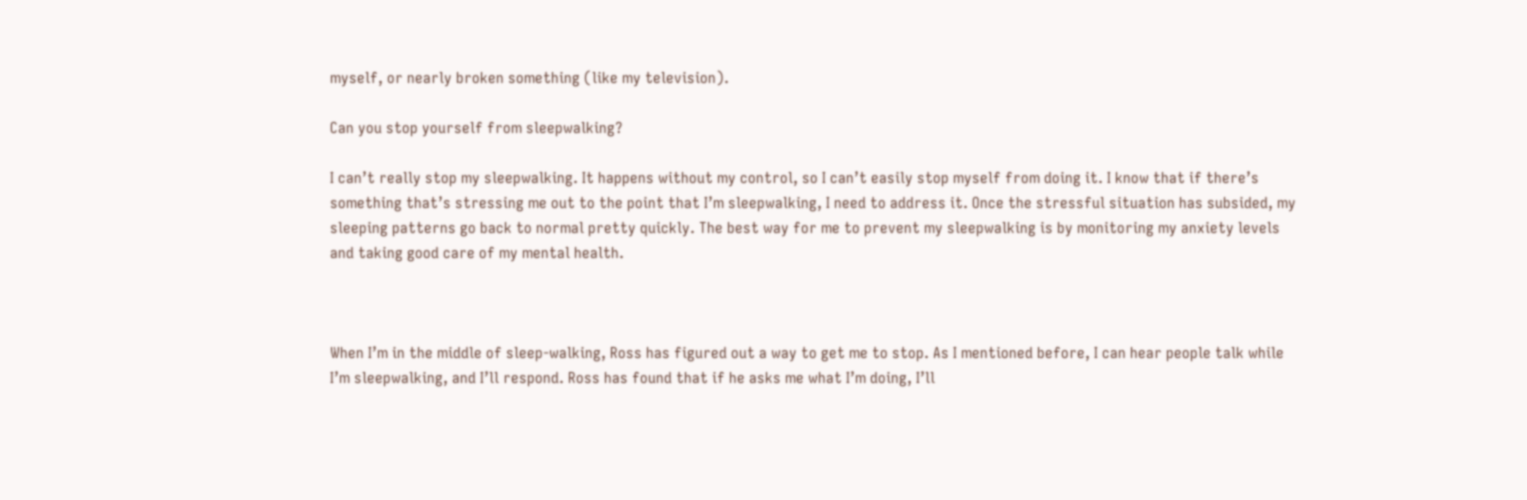myself, or nearly broken something (like my television).

Can you stop yourself from sleepwalking?

I can’t really stop my sleepwalking. It happens without my control, so I can’t easily stop myself from doing it. I know that if there’s something that’s stressing me out to the point that I’m sleepwalking, I need to address it. Once the stressful situation has subsided, my sleeping patterns go back to normal pretty quickly. The best way for me to prevent my sleepwalking is by monitoring my anxiety levels and taking good care of my mental health.



When I’m in the middle of sleep-walking, Ross has figured out a way to get me to stop. As I mentioned before, I can hear people talk while I’m sleepwalking, and I’ll respond. Ross has found that if he asks me what I’m doing, I’ll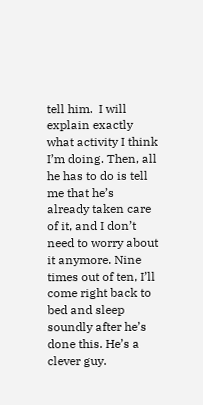tell him.  I will explain exactly what activity I think I’m doing. Then, all he has to do is tell me that he’s already taken care of it, and I don’t need to worry about it anymore. Nine times out of ten, I’ll come right back to bed and sleep soundly after he’s done this. He’s a clever guy.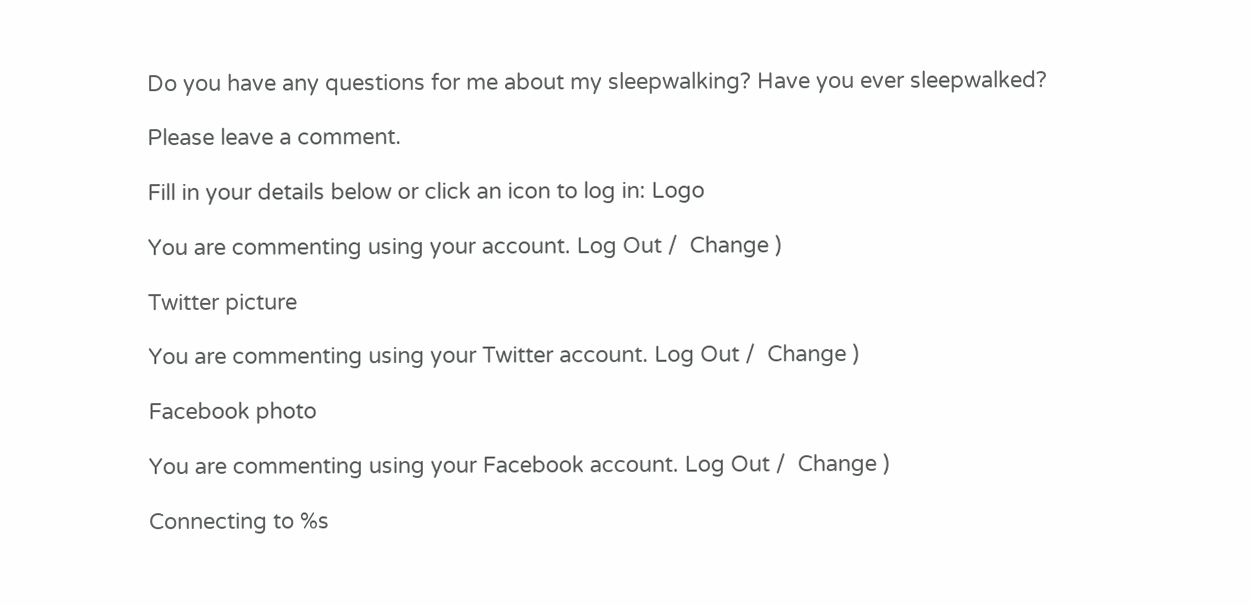Do you have any questions for me about my sleepwalking? Have you ever sleepwalked?

Please leave a comment.

Fill in your details below or click an icon to log in: Logo

You are commenting using your account. Log Out /  Change )

Twitter picture

You are commenting using your Twitter account. Log Out /  Change )

Facebook photo

You are commenting using your Facebook account. Log Out /  Change )

Connecting to %s